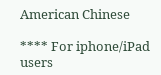American Chinese

**** For iphone/iPad users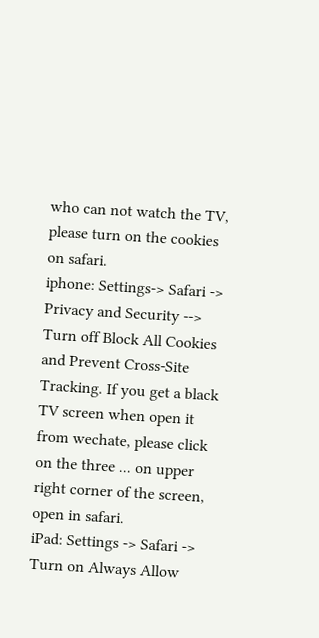who can not watch the TV, please turn on the cookies on safari.
iphone: Settings-> Safari -> Privacy and Security --> Turn off Block All Cookies and Prevent Cross-Site Tracking. If you get a black TV screen when open it from wechate, please click on the three ... on upper right corner of the screen, open in safari.
iPad: Settings -> Safari -> Turn on Always Allow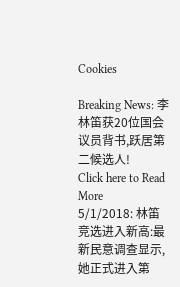Cookies

Breaking News: 李林笛获20位国会议员背书,跃居第二候选人!
Click here to Read More
5/1/2018: 林笛竞选进入新高:最新民意调查显示,她正式进入第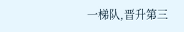一梯队,晋升第三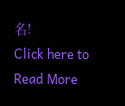名!
Click here to Read More